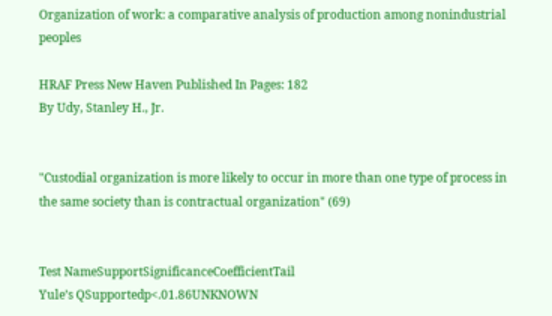Organization of work: a comparative analysis of production among nonindustrial peoples

HRAF Press New Haven Published In Pages: 182
By Udy, Stanley H., Jr.


"Custodial organization is more likely to occur in more than one type of process in the same society than is contractual organization" (69)


Test NameSupportSignificanceCoefficientTail
Yule’s QSupportedp<.01.86UNKNOWN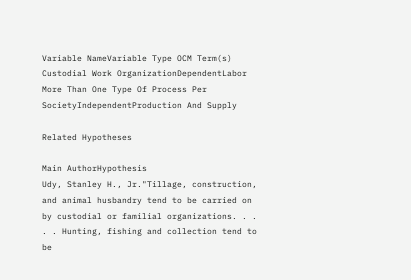Variable NameVariable Type OCM Term(s)
Custodial Work OrganizationDependentLabor
More Than One Type Of Process Per SocietyIndependentProduction And Supply

Related Hypotheses

Main AuthorHypothesis
Udy, Stanley H., Jr."Tillage, construction, and animal husbandry tend to be carried on by custodial or familial organizations. . . . . Hunting, fishing and collection tend to be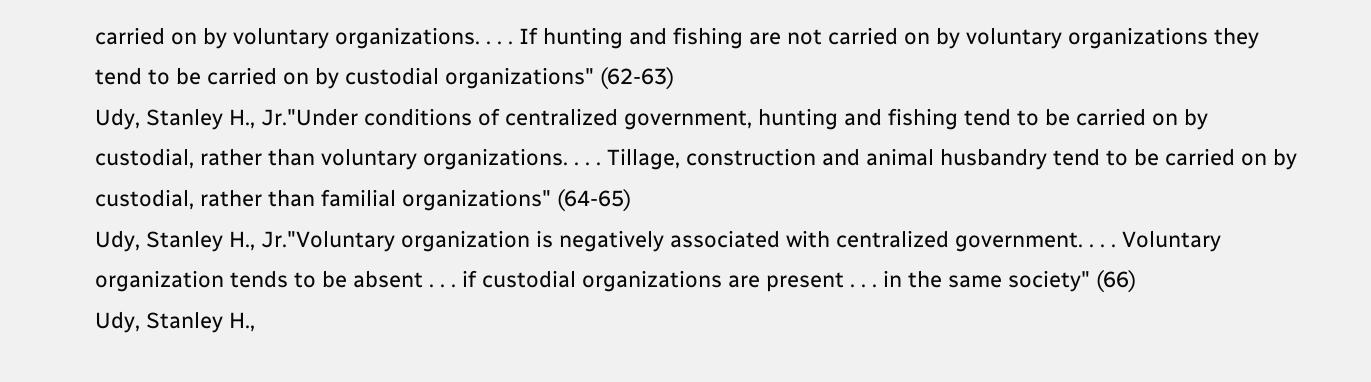carried on by voluntary organizations. . . . If hunting and fishing are not carried on by voluntary organizations they tend to be carried on by custodial organizations" (62-63)
Udy, Stanley H., Jr."Under conditions of centralized government, hunting and fishing tend to be carried on by custodial, rather than voluntary organizations. . . . Tillage, construction and animal husbandry tend to be carried on by custodial, rather than familial organizations" (64-65)
Udy, Stanley H., Jr."Voluntary organization is negatively associated with centralized government. . . . Voluntary organization tends to be absent . . . if custodial organizations are present . . . in the same society" (66)
Udy, Stanley H.,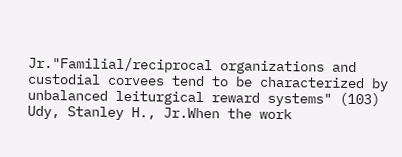Jr."Familial/reciprocal organizations and custodial corvees tend to be characterized by unbalanced leiturgical reward systems" (103)
Udy, Stanley H., Jr.When the work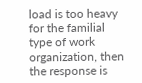load is too heavy for the familial type of work organization, then the response is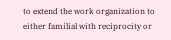to extend the work organization to either familial with reciprocity or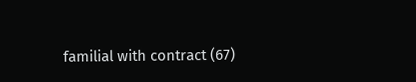familial with contract (67)